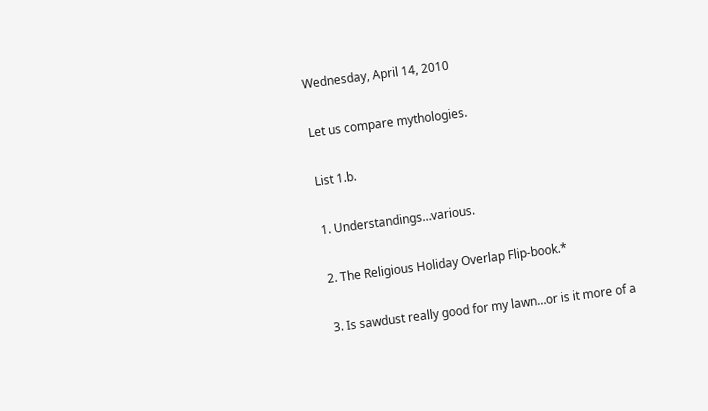Wednesday, April 14, 2010

Let us compare mythologies.

List 1.b.

1. Understandings…various.

2. The Religious Holiday Overlap Flip-book.*

3. Is sawdust really good for my lawn…or is it more of a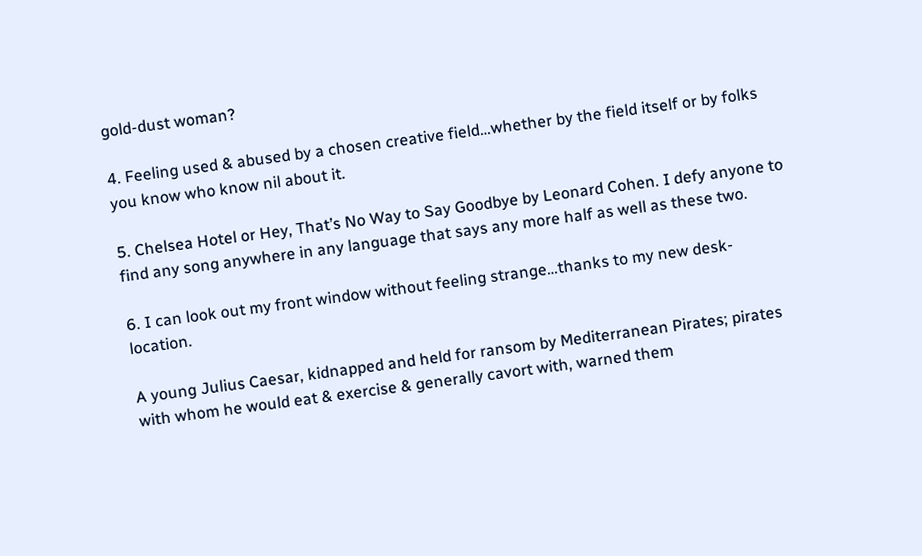gold-dust woman?

4. Feeling used & abused by a chosen creative field…whether by the field itself or by folks you know who know nil about it.

5. Chelsea Hotel or Hey, That’s No Way to Say Goodbye by Leonard Cohen. I defy anyone to find any song anywhere in any language that says any more half as well as these two.

6. I can look out my front window without feeling strange…thanks to my new desk-location.

A young Julius Caesar, kidnapped and held for ransom by Mediterranean Pirates; pirates with whom he would eat & exercise & generally cavort with, warned them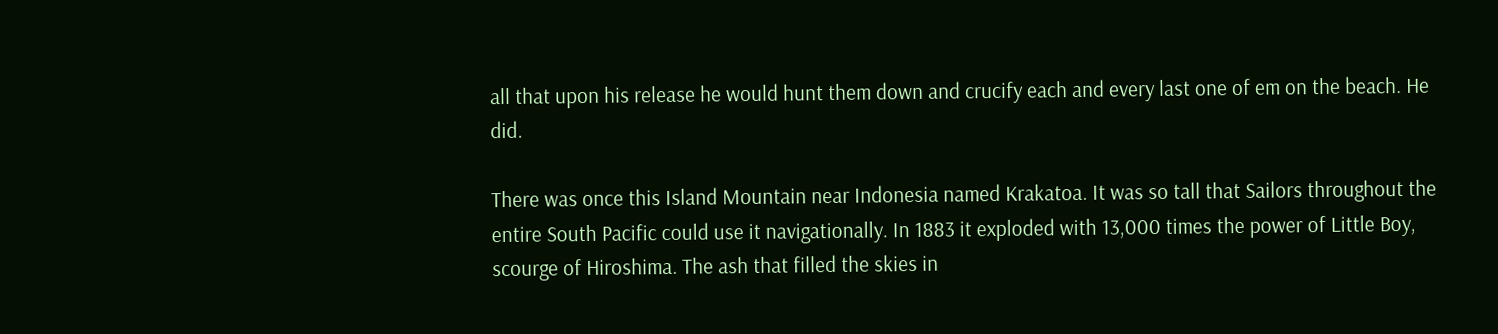all that upon his release he would hunt them down and crucify each and every last one of em on the beach. He did.

There was once this Island Mountain near Indonesia named Krakatoa. It was so tall that Sailors throughout the entire South Pacific could use it navigationally. In 1883 it exploded with 13,000 times the power of Little Boy, scourge of Hiroshima. The ash that filled the skies in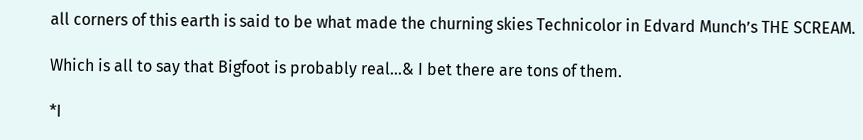all corners of this earth is said to be what made the churning skies Technicolor in Edvard Munch’s THE SCREAM.

Which is all to say that Bigfoot is probably real…& I bet there are tons of them.

*I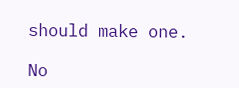should make one.

No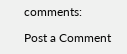comments:

Post a Comment